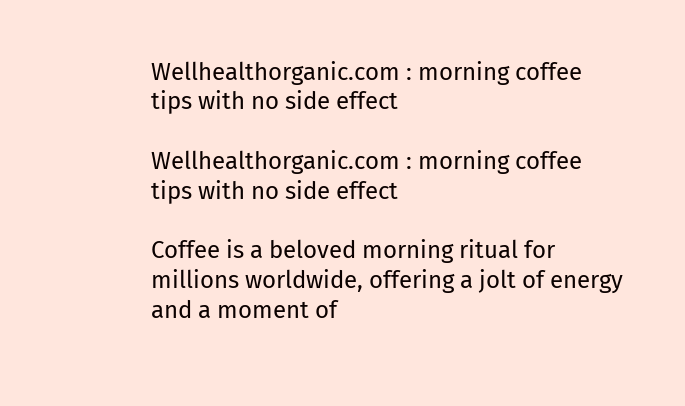Wellhealthorganic.com : morning coffee tips with no side effect

Wellhealthorganic.com : morning coffee tips with no side effect

Coffee is a beloved morning ritual for millions worldwide, offering a jolt of energy and a moment of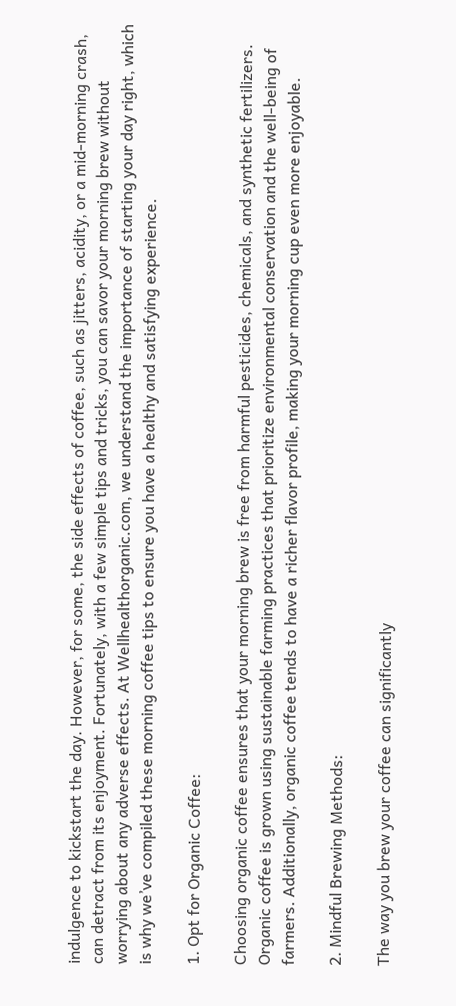indulgence to kickstart the day. However, for some, the side effects of coffee, such as jitters, acidity, or a mid-morning crash, can detract from its enjoyment. Fortunately, with a few simple tips and tricks, you can savor your morning brew without worrying about any adverse effects. At Wellhealthorganic.com, we understand the importance of starting your day right, which is why we’ve compiled these morning coffee tips to ensure you have a healthy and satisfying experience.

1. Opt for Organic Coffee:

Choosing organic coffee ensures that your morning brew is free from harmful pesticides, chemicals, and synthetic fertilizers. Organic coffee is grown using sustainable farming practices that prioritize environmental conservation and the well-being of farmers. Additionally, organic coffee tends to have a richer flavor profile, making your morning cup even more enjoyable.

2. Mindful Brewing Methods:

The way you brew your coffee can significantly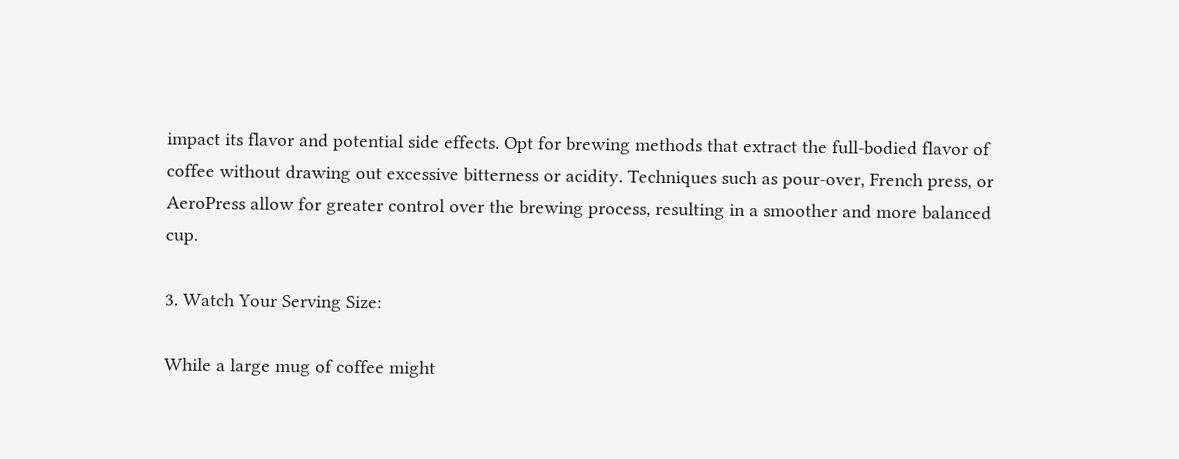impact its flavor and potential side effects. Opt for brewing methods that extract the full-bodied flavor of coffee without drawing out excessive bitterness or acidity. Techniques such as pour-over, French press, or AeroPress allow for greater control over the brewing process, resulting in a smoother and more balanced cup.

3. Watch Your Serving Size:

While a large mug of coffee might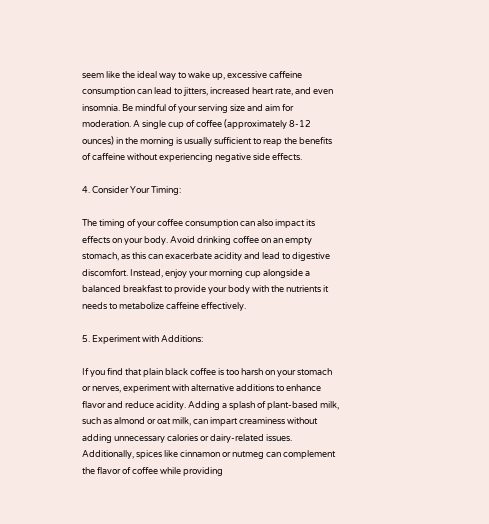seem like the ideal way to wake up, excessive caffeine consumption can lead to jitters, increased heart rate, and even insomnia. Be mindful of your serving size and aim for moderation. A single cup of coffee (approximately 8-12 ounces) in the morning is usually sufficient to reap the benefits of caffeine without experiencing negative side effects.

4. Consider Your Timing:

The timing of your coffee consumption can also impact its effects on your body. Avoid drinking coffee on an empty stomach, as this can exacerbate acidity and lead to digestive discomfort. Instead, enjoy your morning cup alongside a balanced breakfast to provide your body with the nutrients it needs to metabolize caffeine effectively.

5. Experiment with Additions:

If you find that plain black coffee is too harsh on your stomach or nerves, experiment with alternative additions to enhance flavor and reduce acidity. Adding a splash of plant-based milk, such as almond or oat milk, can impart creaminess without adding unnecessary calories or dairy-related issues. Additionally, spices like cinnamon or nutmeg can complement the flavor of coffee while providing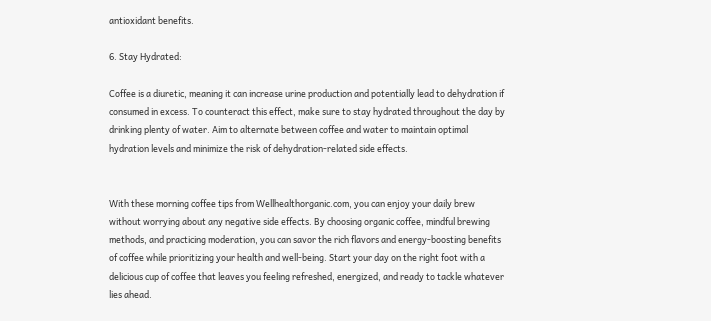antioxidant benefits.

6. Stay Hydrated:

Coffee is a diuretic, meaning it can increase urine production and potentially lead to dehydration if consumed in excess. To counteract this effect, make sure to stay hydrated throughout the day by drinking plenty of water. Aim to alternate between coffee and water to maintain optimal hydration levels and minimize the risk of dehydration-related side effects.


With these morning coffee tips from Wellhealthorganic.com, you can enjoy your daily brew without worrying about any negative side effects. By choosing organic coffee, mindful brewing methods, and practicing moderation, you can savor the rich flavors and energy-boosting benefits of coffee while prioritizing your health and well-being. Start your day on the right foot with a delicious cup of coffee that leaves you feeling refreshed, energized, and ready to tackle whatever lies ahead.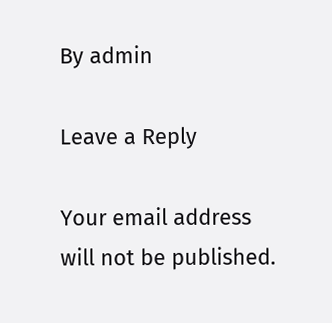By admin

Leave a Reply

Your email address will not be published.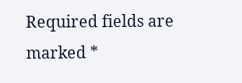Required fields are marked *